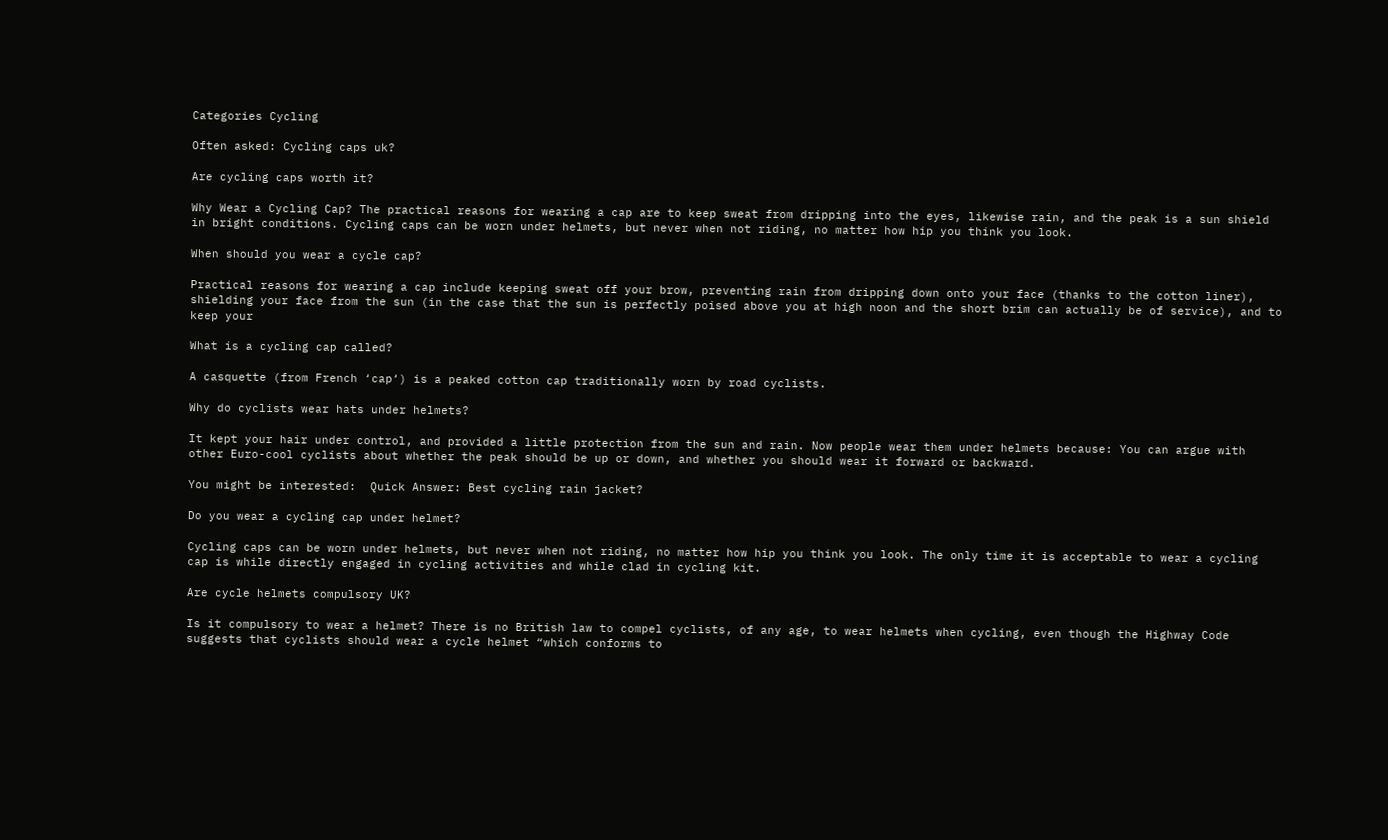Categories Cycling

Often asked: Cycling caps uk?

Are cycling caps worth it?

Why Wear a Cycling Cap? The practical reasons for wearing a cap are to keep sweat from dripping into the eyes, likewise rain, and the peak is a sun shield in bright conditions. Cycling caps can be worn under helmets, but never when not riding, no matter how hip you think you look.

When should you wear a cycle cap?

Practical reasons for wearing a cap include keeping sweat off your brow, preventing rain from dripping down onto your face (thanks to the cotton liner), shielding your face from the sun (in the case that the sun is perfectly poised above you at high noon and the short brim can actually be of service), and to keep your

What is a cycling cap called?

A casquette (from French ‘cap‘) is a peaked cotton cap traditionally worn by road cyclists.

Why do cyclists wear hats under helmets?

It kept your hair under control, and provided a little protection from the sun and rain. Now people wear them under helmets because: You can argue with other Euro-cool cyclists about whether the peak should be up or down, and whether you should wear it forward or backward.

You might be interested:  Quick Answer: Best cycling rain jacket?

Do you wear a cycling cap under helmet?

Cycling caps can be worn under helmets, but never when not riding, no matter how hip you think you look. The only time it is acceptable to wear a cycling cap is while directly engaged in cycling activities and while clad in cycling kit.

Are cycle helmets compulsory UK?

Is it compulsory to wear a helmet? There is no British law to compel cyclists, of any age, to wear helmets when cycling, even though the Highway Code suggests that cyclists should wear a cycle helmet “which conforms to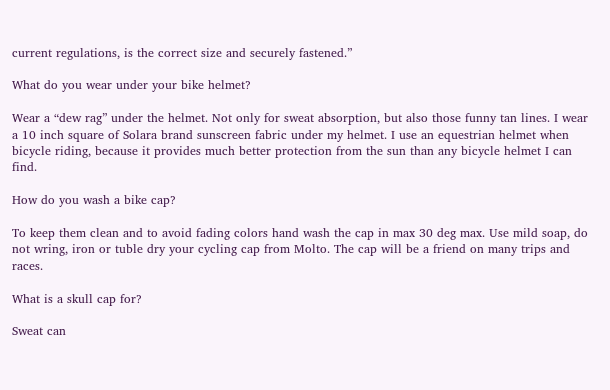current regulations, is the correct size and securely fastened.”

What do you wear under your bike helmet?

Wear a “dew rag” under the helmet. Not only for sweat absorption, but also those funny tan lines. I wear a 10 inch square of Solara brand sunscreen fabric under my helmet. I use an equestrian helmet when bicycle riding, because it provides much better protection from the sun than any bicycle helmet I can find.

How do you wash a bike cap?

To keep them clean and to avoid fading colors hand wash the cap in max 30 deg max. Use mild soap, do not wring, iron or tuble dry your cycling cap from Molto. The cap will be a friend on many trips and races.

What is a skull cap for?

Sweat can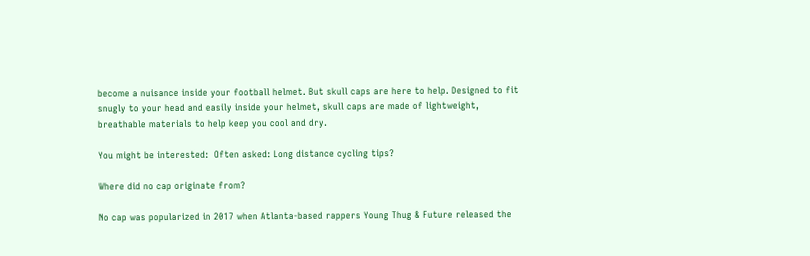become a nuisance inside your football helmet. But skull caps are here to help. Designed to fit snugly to your head and easily inside your helmet, skull caps are made of lightweight, breathable materials to help keep you cool and dry.

You might be interested:  Often asked: Long distance cycling tips?

Where did no cap originate from?

No cap was popularized in 2017 when Atlanta-based rappers Young Thug & Future released the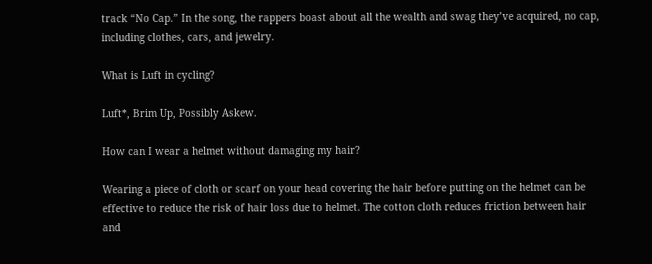track “No Cap.” In the song, the rappers boast about all the wealth and swag they’ve acquired, no cap, including clothes, cars, and jewelry.

What is Luft in cycling?

Luft*, Brim Up, Possibly Askew.

How can I wear a helmet without damaging my hair?

Wearing a piece of cloth or scarf on your head covering the hair before putting on the helmet can be effective to reduce the risk of hair loss due to helmet. The cotton cloth reduces friction between hair and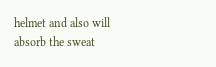helmet and also will absorb the sweat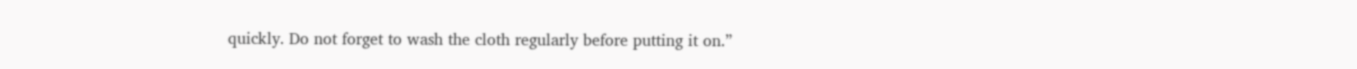quickly. Do not forget to wash the cloth regularly before putting it on.”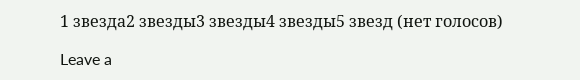1 звезда2 звезды3 звезды4 звезды5 звезд (нет голосов)

Leave a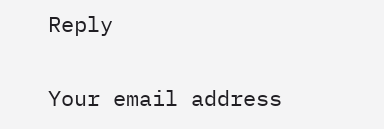Reply

Your email address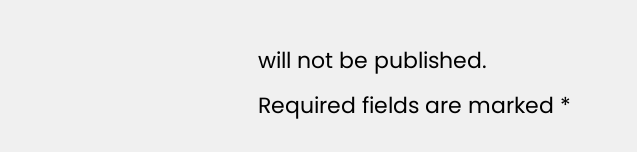will not be published. Required fields are marked *